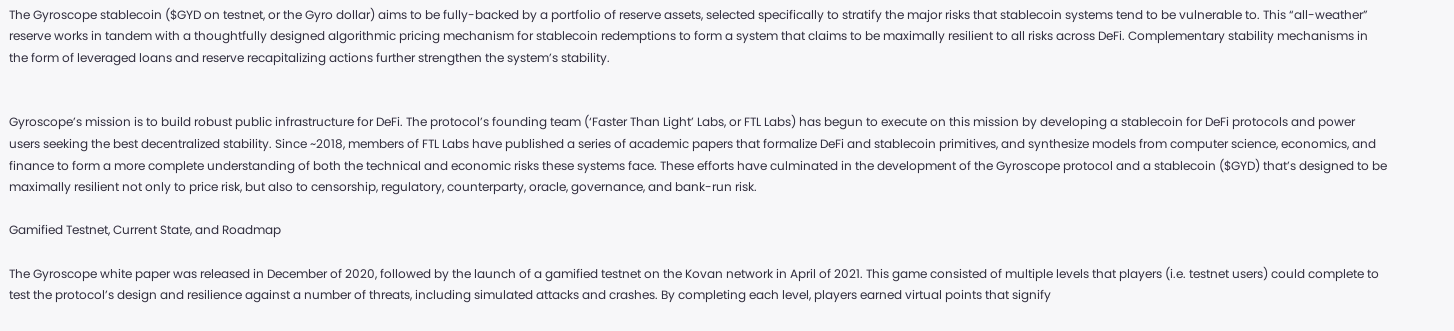The Gyroscope stablecoin ($GYD on testnet, or the Gyro dollar) aims to be fully-backed by a portfolio of reserve assets, selected specifically to stratify the major risks that stablecoin systems tend to be vulnerable to. This “all-weather” reserve works in tandem with a thoughtfully designed algorithmic pricing mechanism for stablecoin redemptions to form a system that claims to be maximally resilient to all risks across DeFi. Complementary stability mechanisms in the form of leveraged loans and reserve recapitalizing actions further strengthen the system’s stability.


Gyroscope’s mission is to build robust public infrastructure for DeFi. The protocol’s founding team (‘Faster Than Light’ Labs, or FTL Labs) has begun to execute on this mission by developing a stablecoin for DeFi protocols and power users seeking the best decentralized stability. Since ~2018, members of FTL Labs have published a series of academic papers that formalize DeFi and stablecoin primitives, and synthesize models from computer science, economics, and finance to form a more complete understanding of both the technical and economic risks these systems face. These efforts have culminated in the development of the Gyroscope protocol and a stablecoin ($GYD) that’s designed to be maximally resilient not only to price risk, but also to censorship, regulatory, counterparty, oracle, governance, and bank-run risk.

Gamified Testnet, Current State, and Roadmap

The Gyroscope white paper was released in December of 2020, followed by the launch of a gamified testnet on the Kovan network in April of 2021. This game consisted of multiple levels that players (i.e. testnet users) could complete to test the protocol’s design and resilience against a number of threats, including simulated attacks and crashes. By completing each level, players earned virtual points that signify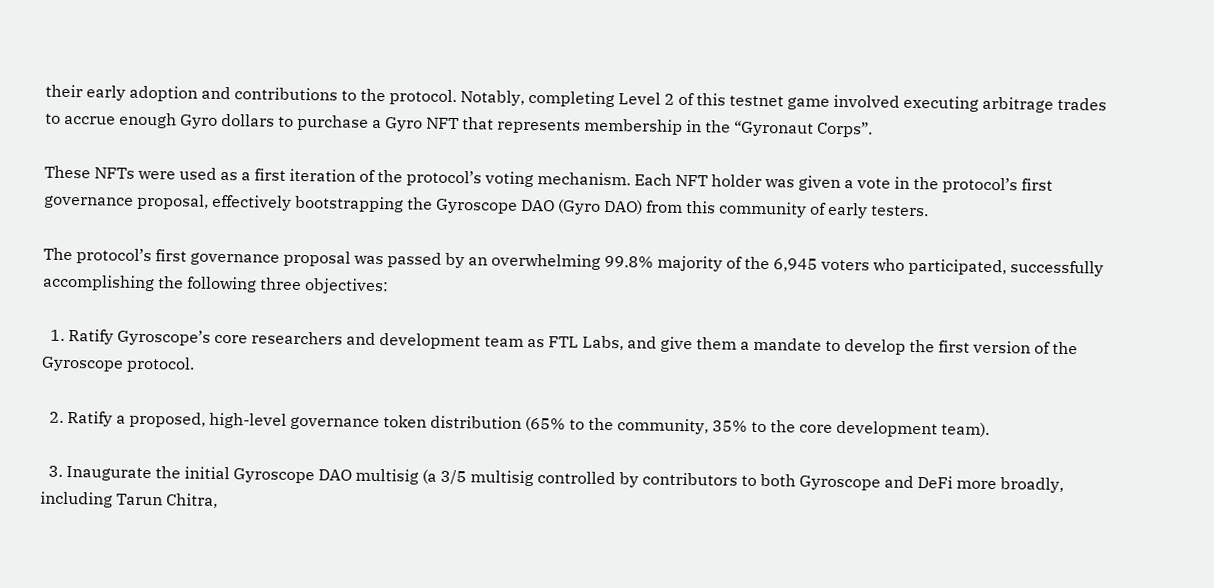their early adoption and contributions to the protocol. Notably, completing Level 2 of this testnet game involved executing arbitrage trades to accrue enough Gyro dollars to purchase a Gyro NFT that represents membership in the “Gyronaut Corps”.

These NFTs were used as a first iteration of the protocol’s voting mechanism. Each NFT holder was given a vote in the protocol’s first governance proposal, effectively bootstrapping the Gyroscope DAO (Gyro DAO) from this community of early testers.

The protocol’s first governance proposal was passed by an overwhelming 99.8% majority of the 6,945 voters who participated, successfully accomplishing the following three objectives:

  1. Ratify Gyroscope’s core researchers and development team as FTL Labs, and give them a mandate to develop the first version of the Gyroscope protocol.

  2. Ratify a proposed, high-level governance token distribution (65% to the community, 35% to the core development team).

  3. Inaugurate the initial Gyroscope DAO multisig (a 3/5 multisig controlled by contributors to both Gyroscope and DeFi more broadly, including Tarun Chitra,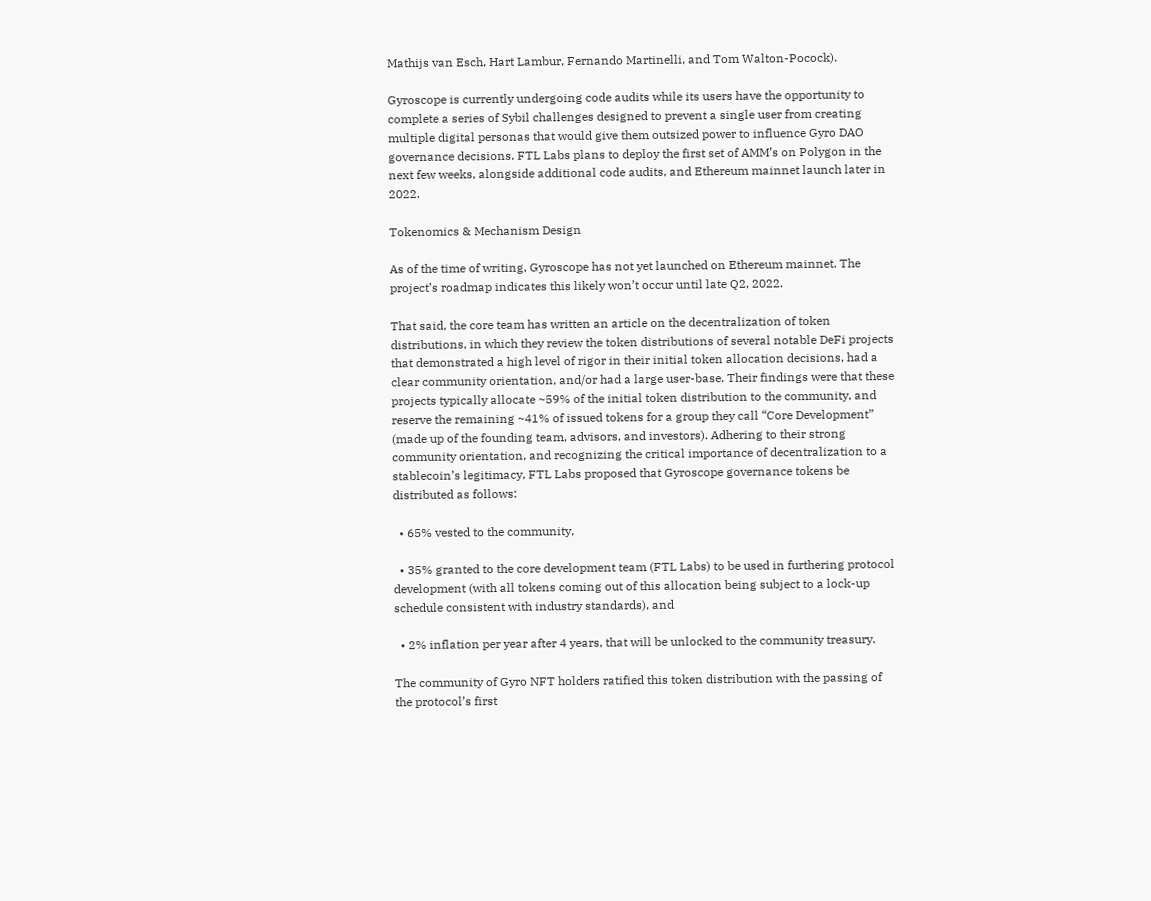Mathijs van Esch, Hart Lambur, Fernando Martinelli, and Tom Walton-Pocock).

Gyroscope is currently undergoing code audits while its users have the opportunity to complete a series of Sybil challenges designed to prevent a single user from creating multiple digital personas that would give them outsized power to influence Gyro DAO governance decisions. FTL Labs plans to deploy the first set of AMM’s on Polygon in the next few weeks, alongside additional code audits, and Ethereum mainnet launch later in 2022.

Tokenomics & Mechanism Design

As of the time of writing, Gyroscope has not yet launched on Ethereum mainnet. The project’s roadmap indicates this likely won’t occur until late Q2, 2022.

That said, the core team has written an article on the decentralization of token distributions, in which they review the token distributions of several notable DeFi projects that demonstrated a high level of rigor in their initial token allocation decisions, had a clear community orientation, and/or had a large user-base. Their findings were that these projects typically allocate ~59% of the initial token distribution to the community, and reserve the remaining ~41% of issued tokens for a group they call “Core Development” (made up of the founding team, advisors, and investors). Adhering to their strong community orientation, and recognizing the critical importance of decentralization to a stablecoin’s legitimacy, FTL Labs proposed that Gyroscope governance tokens be distributed as follows:

  • 65% vested to the community,

  • 35% granted to the core development team (FTL Labs) to be used in furthering protocol development (with all tokens coming out of this allocation being subject to a lock-up schedule consistent with industry standards), and

  • 2% inflation per year after 4 years, that will be unlocked to the community treasury.

The community of Gyro NFT holders ratified this token distribution with the passing of the protocol’s first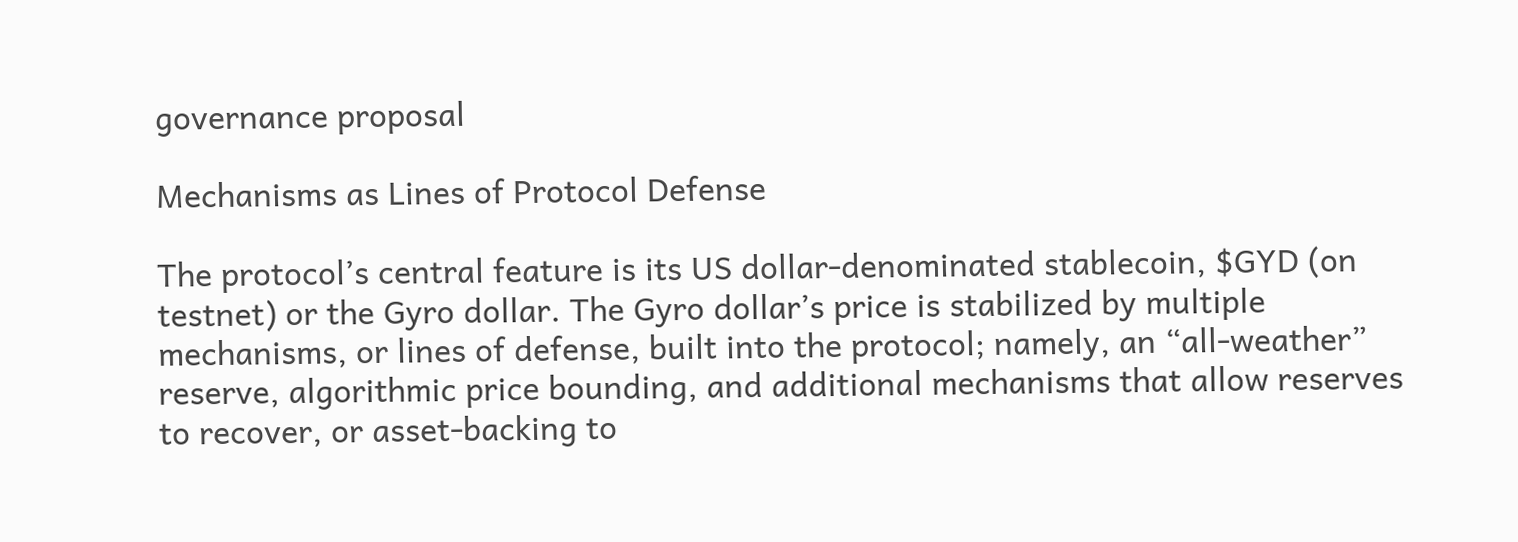governance proposal

Mechanisms as Lines of Protocol Defense

The protocol’s central feature is its US dollar-denominated stablecoin, $GYD (on testnet) or the Gyro dollar. The Gyro dollar’s price is stabilized by multiple mechanisms, or lines of defense, built into the protocol; namely, an “all-weather” reserve, algorithmic price bounding, and additional mechanisms that allow reserves to recover, or asset-backing to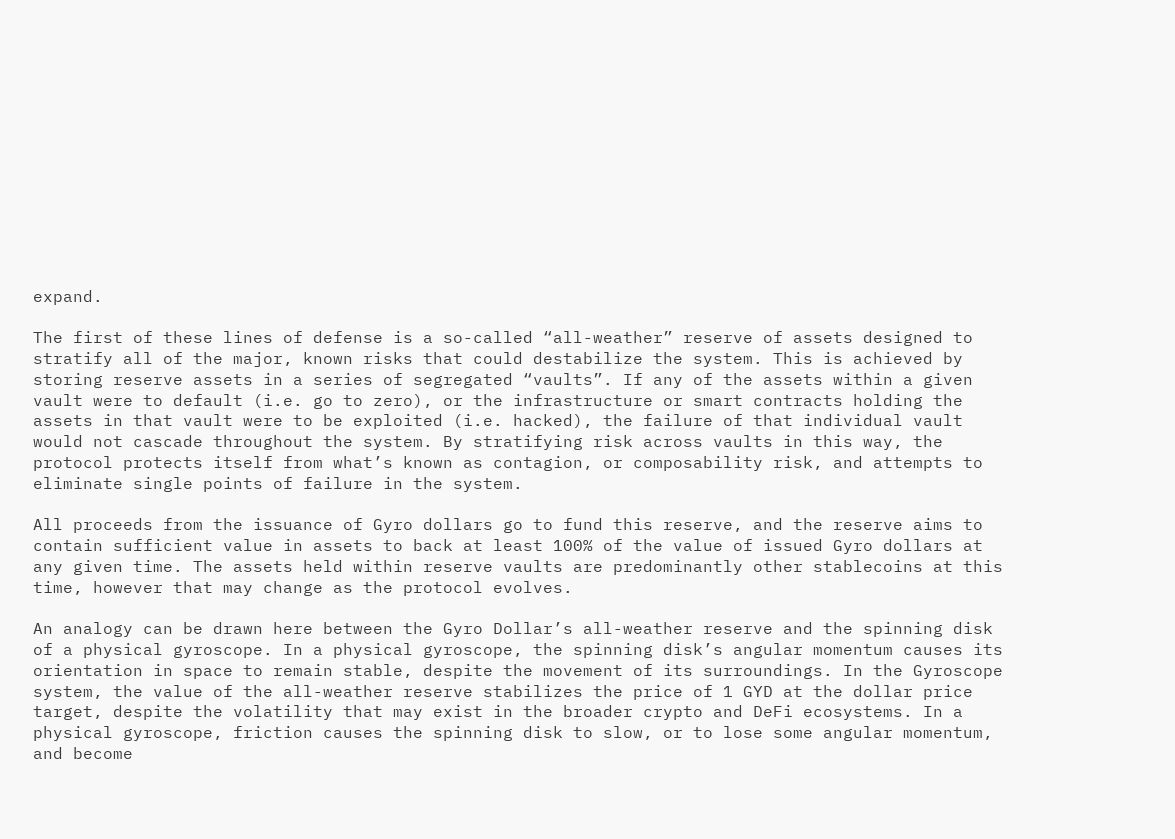expand.

The first of these lines of defense is a so-called “all-weather” reserve of assets designed to stratify all of the major, known risks that could destabilize the system. This is achieved by storing reserve assets in a series of segregated “vaults”. If any of the assets within a given vault were to default (i.e. go to zero), or the infrastructure or smart contracts holding the assets in that vault were to be exploited (i.e. hacked), the failure of that individual vault would not cascade throughout the system. By stratifying risk across vaults in this way, the protocol protects itself from what’s known as contagion, or composability risk, and attempts to eliminate single points of failure in the system.

All proceeds from the issuance of Gyro dollars go to fund this reserve, and the reserve aims to contain sufficient value in assets to back at least 100% of the value of issued Gyro dollars at any given time. The assets held within reserve vaults are predominantly other stablecoins at this time, however that may change as the protocol evolves.

An analogy can be drawn here between the Gyro Dollar’s all-weather reserve and the spinning disk of a physical gyroscope. In a physical gyroscope, the spinning disk’s angular momentum causes its orientation in space to remain stable, despite the movement of its surroundings. In the Gyroscope system, the value of the all-weather reserve stabilizes the price of 1 GYD at the dollar price target, despite the volatility that may exist in the broader crypto and DeFi ecosystems. In a physical gyroscope, friction causes the spinning disk to slow, or to lose some angular momentum, and become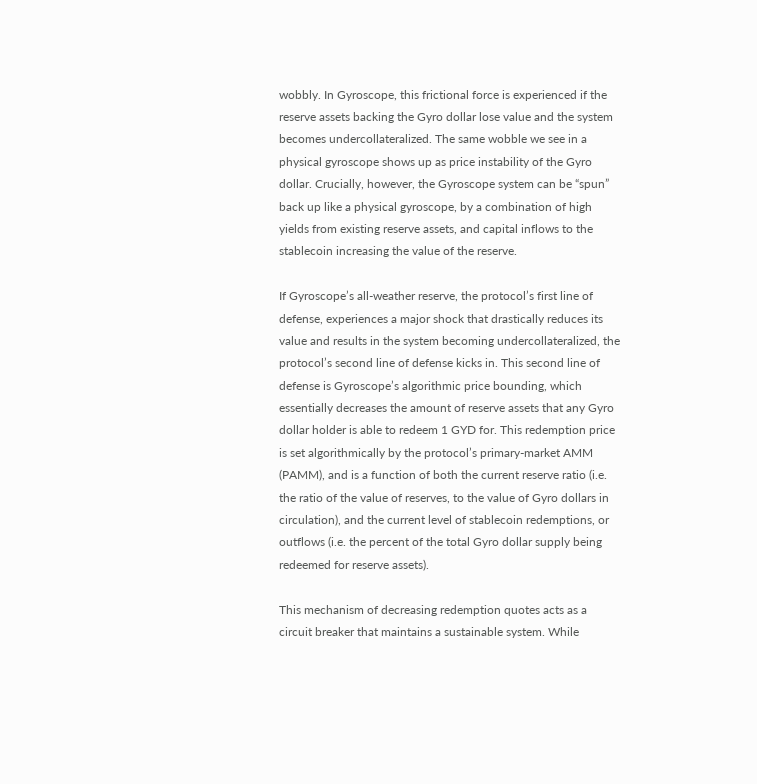wobbly. In Gyroscope, this frictional force is experienced if the reserve assets backing the Gyro dollar lose value and the system becomes undercollateralized. The same wobble we see in a physical gyroscope shows up as price instability of the Gyro dollar. Crucially, however, the Gyroscope system can be “spun” back up like a physical gyroscope, by a combination of high yields from existing reserve assets, and capital inflows to the stablecoin increasing the value of the reserve.

If Gyroscope’s all-weather reserve, the protocol’s first line of defense, experiences a major shock that drastically reduces its value and results in the system becoming undercollateralized, the protocol’s second line of defense kicks in. This second line of defense is Gyroscope’s algorithmic price bounding, which essentially decreases the amount of reserve assets that any Gyro dollar holder is able to redeem 1 GYD for. This redemption price is set algorithmically by the protocol’s primary-market AMM (PAMM), and is a function of both the current reserve ratio (i.e. the ratio of the value of reserves, to the value of Gyro dollars in circulation), and the current level of stablecoin redemptions, or outflows (i.e. the percent of the total Gyro dollar supply being redeemed for reserve assets).

This mechanism of decreasing redemption quotes acts as a circuit breaker that maintains a sustainable system. While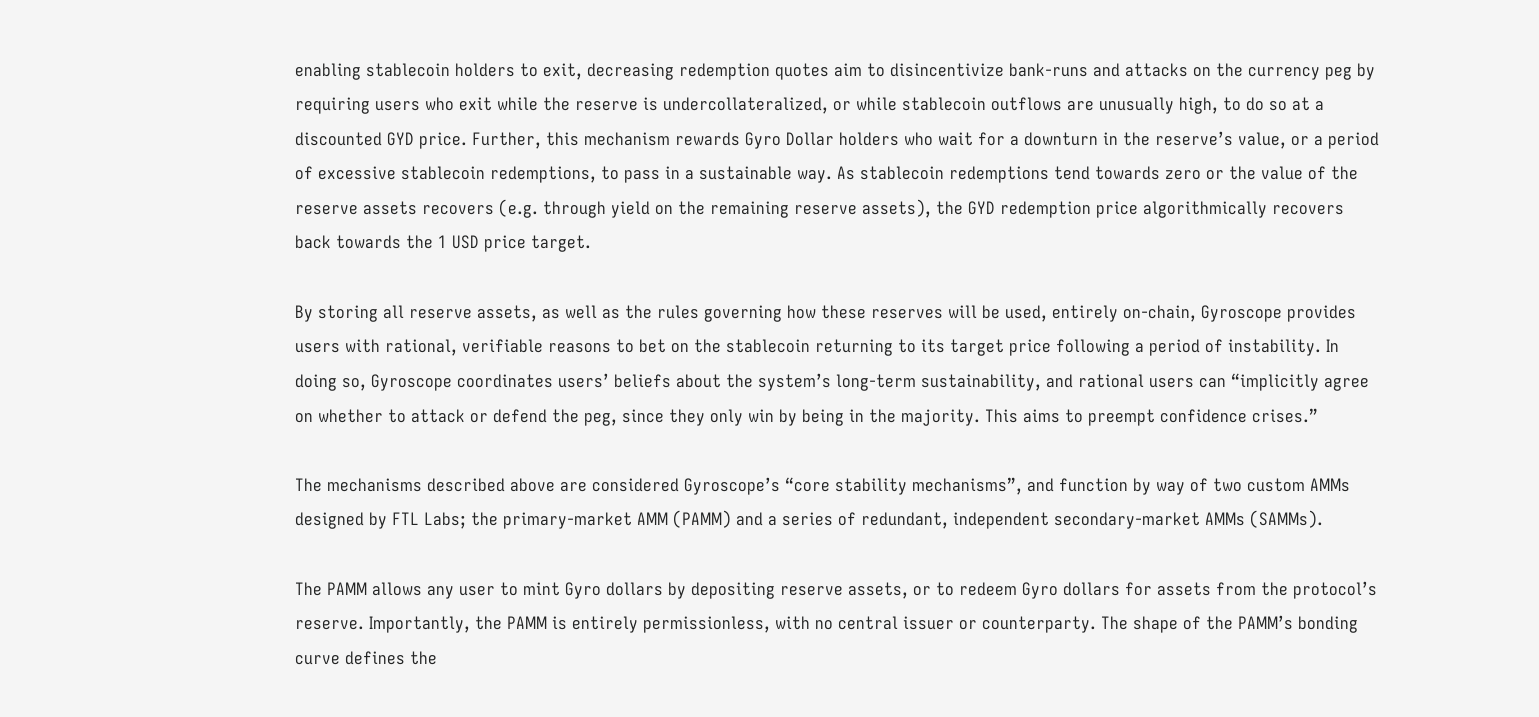enabling stablecoin holders to exit, decreasing redemption quotes aim to disincentivize bank-runs and attacks on the currency peg by requiring users who exit while the reserve is undercollateralized, or while stablecoin outflows are unusually high, to do so at a discounted GYD price. Further, this mechanism rewards Gyro Dollar holders who wait for a downturn in the reserve’s value, or a period of excessive stablecoin redemptions, to pass in a sustainable way. As stablecoin redemptions tend towards zero or the value of the reserve assets recovers (e.g. through yield on the remaining reserve assets), the GYD redemption price algorithmically recovers back towards the 1 USD price target.

By storing all reserve assets, as well as the rules governing how these reserves will be used, entirely on-chain, Gyroscope provides users with rational, verifiable reasons to bet on the stablecoin returning to its target price following a period of instability. In doing so, Gyroscope coordinates users’ beliefs about the system’s long-term sustainability, and rational users can “implicitly agree on whether to attack or defend the peg, since they only win by being in the majority. This aims to preempt confidence crises.”

The mechanisms described above are considered Gyroscope’s “core stability mechanisms”, and function by way of two custom AMMs designed by FTL Labs; the primary-market AMM (PAMM) and a series of redundant, independent secondary-market AMMs (SAMMs).

The PAMM allows any user to mint Gyro dollars by depositing reserve assets, or to redeem Gyro dollars for assets from the protocol’s reserve. Importantly, the PAMM is entirely permissionless, with no central issuer or counterparty. The shape of the PAMM’s bonding curve defines the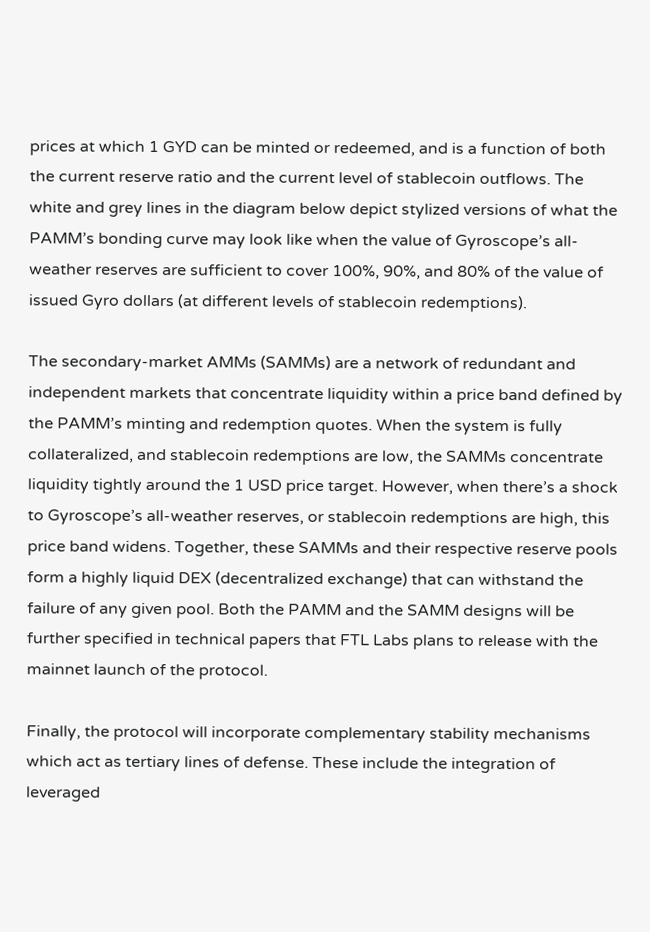prices at which 1 GYD can be minted or redeemed, and is a function of both the current reserve ratio and the current level of stablecoin outflows. The white and grey lines in the diagram below depict stylized versions of what the PAMM’s bonding curve may look like when the value of Gyroscope’s all-weather reserves are sufficient to cover 100%, 90%, and 80% of the value of issued Gyro dollars (at different levels of stablecoin redemptions).

The secondary-market AMMs (SAMMs) are a network of redundant and independent markets that concentrate liquidity within a price band defined by the PAMM’s minting and redemption quotes. When the system is fully collateralized, and stablecoin redemptions are low, the SAMMs concentrate liquidity tightly around the 1 USD price target. However, when there’s a shock to Gyroscope’s all-weather reserves, or stablecoin redemptions are high, this price band widens. Together, these SAMMs and their respective reserve pools form a highly liquid DEX (decentralized exchange) that can withstand the failure of any given pool. Both the PAMM and the SAMM designs will be further specified in technical papers that FTL Labs plans to release with the mainnet launch of the protocol.

Finally, the protocol will incorporate complementary stability mechanisms which act as tertiary lines of defense. These include the integration of leveraged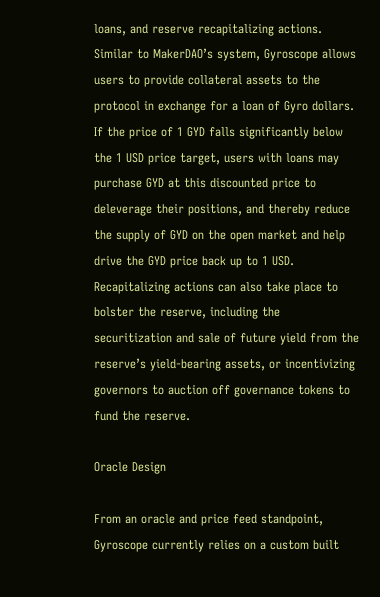loans, and reserve recapitalizing actions. Similar to MakerDAO’s system, Gyroscope allows users to provide collateral assets to the protocol in exchange for a loan of Gyro dollars. If the price of 1 GYD falls significantly below the 1 USD price target, users with loans may purchase GYD at this discounted price to deleverage their positions, and thereby reduce the supply of GYD on the open market and help drive the GYD price back up to 1 USD. Recapitalizing actions can also take place to bolster the reserve, including the securitization and sale of future yield from the reserve’s yield-bearing assets, or incentivizing governors to auction off governance tokens to fund the reserve.

Oracle Design

From an oracle and price feed standpoint, Gyroscope currently relies on a custom built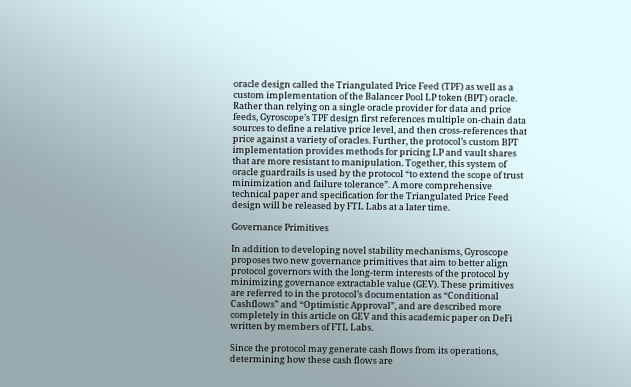oracle design called the Triangulated Price Feed (TPF) as well as a custom implementation of the Balancer Pool LP token (BPT) oracle. Rather than relying on a single oracle provider for data and price feeds, Gyroscope’s TPF design first references multiple on-chain data sources to define a relative price level, and then cross-references that price against a variety of oracles. Further, the protocol’s custom BPT implementation provides methods for pricing LP and vault shares that are more resistant to manipulation. Together, this system of oracle guardrails is used by the protocol “to extend the scope of trust minimization and failure tolerance”. A more comprehensive technical paper and specification for the Triangulated Price Feed design will be released by FTL Labs at a later time.

Governance Primitives

In addition to developing novel stability mechanisms, Gyroscope proposes two new governance primitives that aim to better align protocol governors with the long-term interests of the protocol by minimizing governance extractable value (GEV). These primitives are referred to in the protocol’s documentation as “Conditional Cashflows” and “Optimistic Approval”, and are described more completely in this article on GEV and this academic paper on DeFi written by members of FTL Labs.

Since the protocol may generate cash flows from its operations, determining how these cash flows are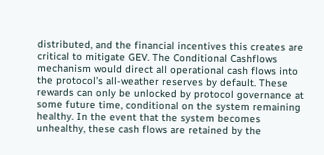distributed, and the financial incentives this creates are critical to mitigate GEV. The Conditional Cashflows mechanism would direct all operational cash flows into the protocol’s all-weather reserves by default. These rewards can only be unlocked by protocol governance at some future time, conditional on the system remaining healthy. In the event that the system becomes unhealthy, these cash flows are retained by the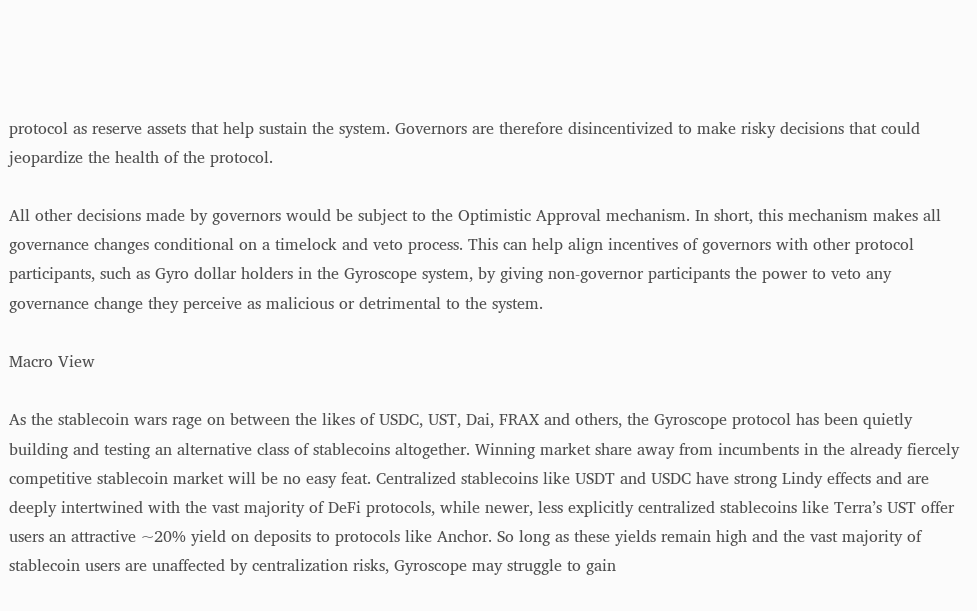protocol as reserve assets that help sustain the system. Governors are therefore disincentivized to make risky decisions that could jeopardize the health of the protocol.

All other decisions made by governors would be subject to the Optimistic Approval mechanism. In short, this mechanism makes all governance changes conditional on a timelock and veto process. This can help align incentives of governors with other protocol participants, such as Gyro dollar holders in the Gyroscope system, by giving non-governor participants the power to veto any governance change they perceive as malicious or detrimental to the system.

Macro View

As the stablecoin wars rage on between the likes of USDC, UST, Dai, FRAX and others, the Gyroscope protocol has been quietly building and testing an alternative class of stablecoins altogether. Winning market share away from incumbents in the already fiercely competitive stablecoin market will be no easy feat. Centralized stablecoins like USDT and USDC have strong Lindy effects and are deeply intertwined with the vast majority of DeFi protocols, while newer, less explicitly centralized stablecoins like Terra’s UST offer users an attractive ~20% yield on deposits to protocols like Anchor. So long as these yields remain high and the vast majority of stablecoin users are unaffected by centralization risks, Gyroscope may struggle to gain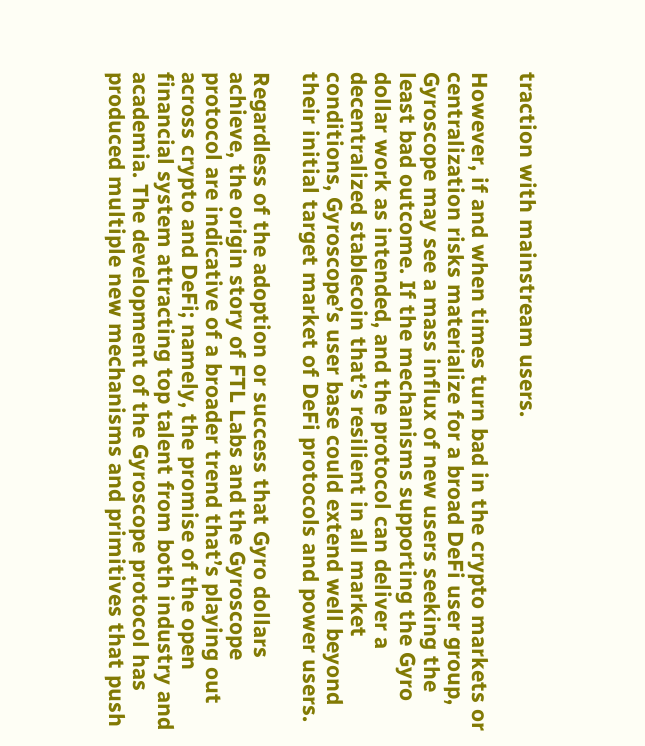traction with mainstream users.

However, if and when times turn bad in the crypto markets or centralization risks materialize for a broad DeFi user group, Gyroscope may see a mass influx of new users seeking the least bad outcome. If the mechanisms supporting the Gyro dollar work as intended, and the protocol can deliver a decentralized stablecoin that’s resilient in all market conditions, Gyroscope’s user base could extend well beyond their initial target market of DeFi protocols and power users.

Regardless of the adoption or success that Gyro dollars achieve, the origin story of FTL Labs and the Gyroscope protocol are indicative of a broader trend that’s playing out across crypto and DeFi; namely, the promise of the open financial system attracting top talent from both industry and academia. The development of the Gyroscope protocol has produced multiple new mechanisms and primitives that push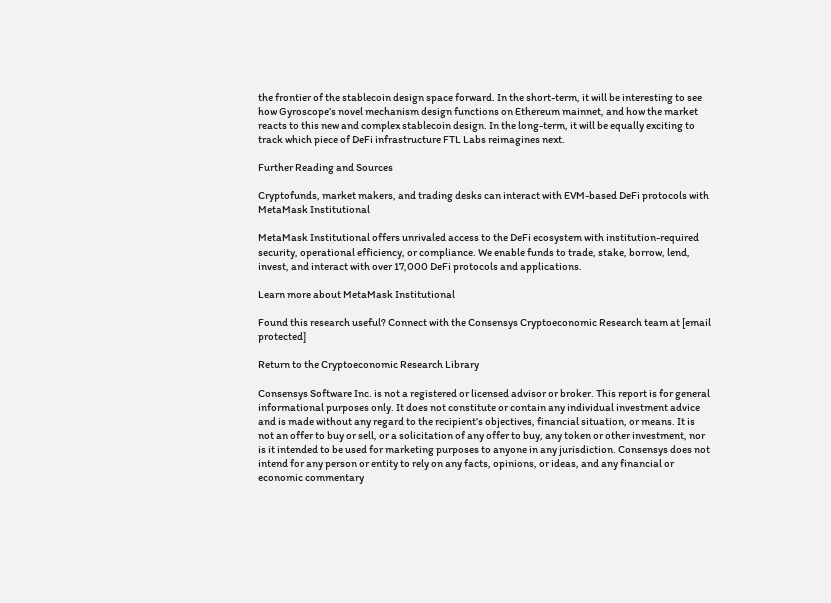the frontier of the stablecoin design space forward. In the short-term, it will be interesting to see how Gyroscope’s novel mechanism design functions on Ethereum mainnet, and how the market reacts to this new and complex stablecoin design. In the long-term, it will be equally exciting to track which piece of DeFi infrastructure FTL Labs reimagines next.

Further Reading and Sources

Cryptofunds, market makers, and trading desks can interact with EVM-based DeFi protocols with MetaMask Institutional

MetaMask Institutional offers unrivaled access to the DeFi ecosystem with institution-required security, operational efficiency, or compliance. We enable funds to trade, stake, borrow, lend, invest, and interact with over 17,000 DeFi protocols and applications.

Learn more about MetaMask Institutional

Found this research useful? Connect with the Consensys Cryptoeconomic Research team at [email protected]

Return to the Cryptoeconomic Research Library

Consensys Software Inc. is not a registered or licensed advisor or broker. This report is for general informational purposes only. It does not constitute or contain any individual investment advice and is made without any regard to the recipient’s objectives, financial situation, or means. It is not an offer to buy or sell, or a solicitation of any offer to buy, any token or other investment, nor is it intended to be used for marketing purposes to anyone in any jurisdiction. Consensys does not intend for any person or entity to rely on any facts, opinions, or ideas, and any financial or economic commentary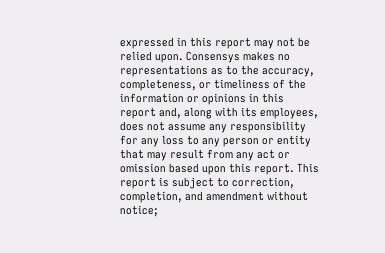expressed in this report may not be relied upon. Consensys makes no representations as to the accuracy, completeness, or timeliness of the information or opinions in this report and, along with its employees, does not assume any responsibility for any loss to any person or entity that may result from any act or omission based upon this report. This report is subject to correction, completion, and amendment without notice;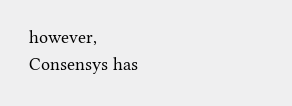however, Consensys has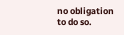no obligation to do so.